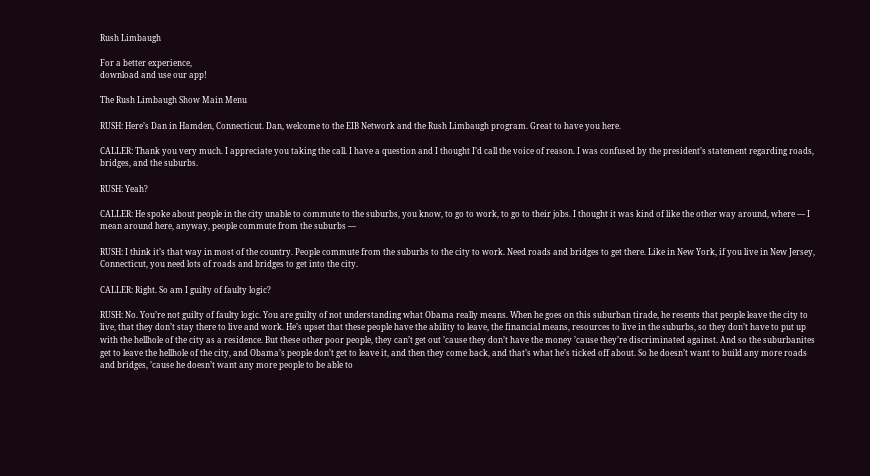Rush Limbaugh

For a better experience,
download and use our app!

The Rush Limbaugh Show Main Menu

RUSH: Here’s Dan in Hamden, Connecticut. Dan, welcome to the EIB Network and the Rush Limbaugh program. Great to have you here.

CALLER: Thank you very much. I appreciate you taking the call. I have a question and I thought I’d call the voice of reason. I was confused by the president’s statement regarding roads, bridges, and the suburbs.

RUSH: Yeah?

CALLER: He spoke about people in the city unable to commute to the suburbs, you know, to go to work, to go to their jobs. I thought it was kind of like the other way around, where — I mean around here, anyway, people commute from the suburbs —

RUSH: I think it’s that way in most of the country. People commute from the suburbs to the city to work. Need roads and bridges to get there. Like in New York, if you live in New Jersey, Connecticut, you need lots of roads and bridges to get into the city.

CALLER: Right. So am I guilty of faulty logic?

RUSH: No. You’re not guilty of faulty logic. You are guilty of not understanding what Obama really means. When he goes on this suburban tirade, he resents that people leave the city to live, that they don’t stay there to live and work. He’s upset that these people have the ability to leave, the financial means, resources to live in the suburbs, so they don’t have to put up with the hellhole of the city as a residence. But these other poor people, they can’t get out ’cause they don’t have the money ’cause they’re discriminated against. And so the suburbanites get to leave the hellhole of the city, and Obama’s people don’t get to leave it, and then they come back, and that’s what he’s ticked off about. So he doesn’t want to build any more roads and bridges, ’cause he doesn’t want any more people to be able to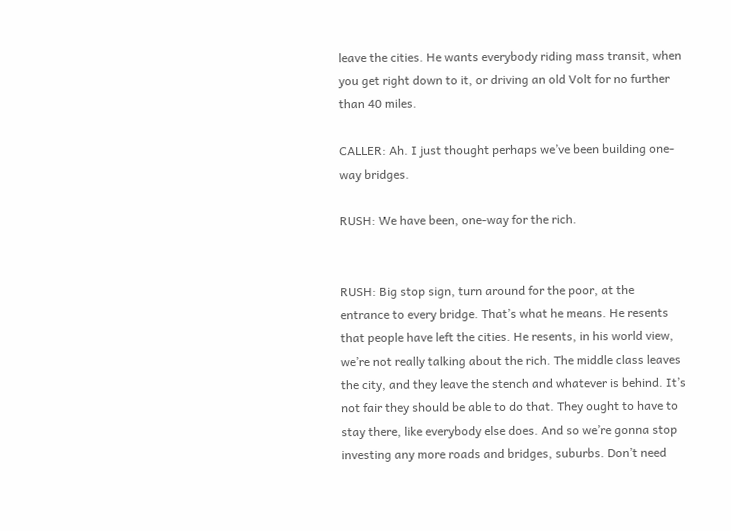leave the cities. He wants everybody riding mass transit, when you get right down to it, or driving an old Volt for no further than 40 miles.

CALLER: Ah. I just thought perhaps we’ve been building one-way bridges.

RUSH: We have been, one-way for the rich.


RUSH: Big stop sign, turn around for the poor, at the entrance to every bridge. That’s what he means. He resents that people have left the cities. He resents, in his world view, we’re not really talking about the rich. The middle class leaves the city, and they leave the stench and whatever is behind. It’s not fair they should be able to do that. They ought to have to stay there, like everybody else does. And so we’re gonna stop investing any more roads and bridges, suburbs. Don’t need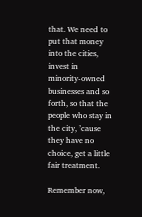that. We need to put that money into the cities, invest in minority-owned businesses and so forth, so that the people who stay in the city, ’cause they have no choice, get a little fair treatment.

Remember now,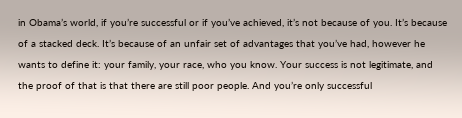in Obama’s world, if you’re successful or if you’ve achieved, it’s not because of you. It’s because of a stacked deck. It’s because of an unfair set of advantages that you’ve had, however he wants to define it: your family, your race, who you know. Your success is not legitimate, and the proof of that is that there are still poor people. And you’re only successful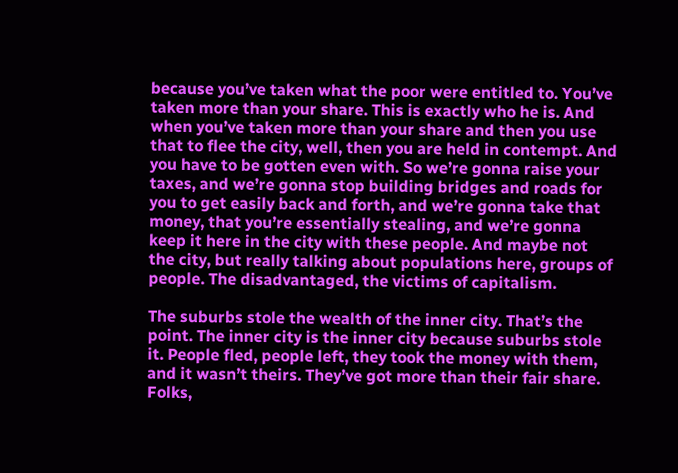because you’ve taken what the poor were entitled to. You’ve taken more than your share. This is exactly who he is. And when you’ve taken more than your share and then you use that to flee the city, well, then you are held in contempt. And you have to be gotten even with. So we’re gonna raise your taxes, and we’re gonna stop building bridges and roads for you to get easily back and forth, and we’re gonna take that money, that you’re essentially stealing, and we’re gonna keep it here in the city with these people. And maybe not the city, but really talking about populations here, groups of people. The disadvantaged, the victims of capitalism.

The suburbs stole the wealth of the inner city. That’s the point. The inner city is the inner city because suburbs stole it. People fled, people left, they took the money with them, and it wasn’t theirs. They’ve got more than their fair share. Folks,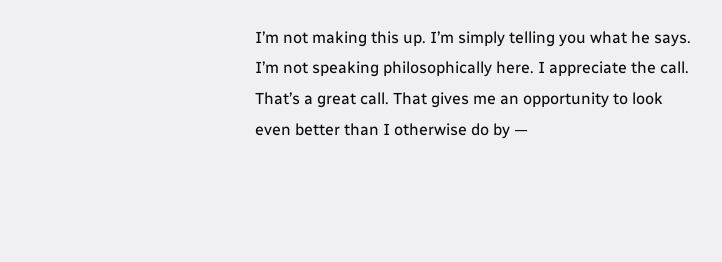I’m not making this up. I’m simply telling you what he says. I’m not speaking philosophically here. I appreciate the call. That’s a great call. That gives me an opportunity to look even better than I otherwise do by —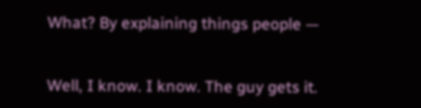What? By explaining things people —


Well, I know. I know. The guy gets it.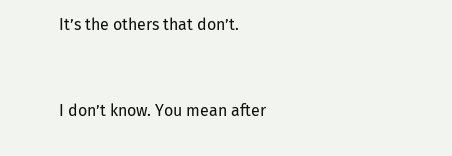It’s the others that don’t.


I don’t know. You mean after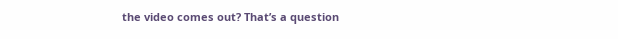the video comes out? That’s a question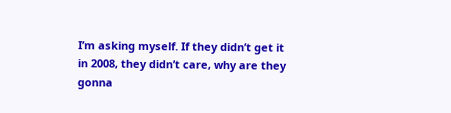I’m asking myself. If they didn’t get it in 2008, they didn’t care, why are they gonna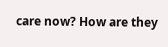care now? How are they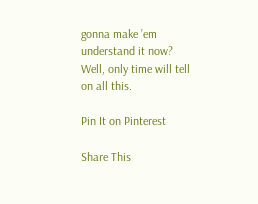gonna make ’em understand it now? Well, only time will tell on all this.

Pin It on Pinterest

Share This